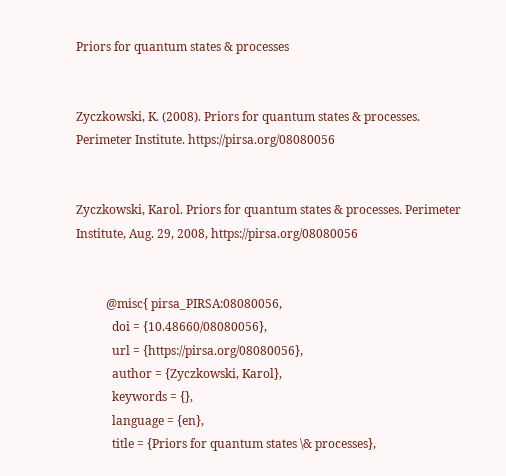Priors for quantum states & processes


Zyczkowski, K. (2008). Priors for quantum states & processes. Perimeter Institute. https://pirsa.org/08080056


Zyczkowski, Karol. Priors for quantum states & processes. Perimeter Institute, Aug. 29, 2008, https://pirsa.org/08080056


          @misc{ pirsa_PIRSA:08080056,
            doi = {10.48660/08080056},
            url = {https://pirsa.org/08080056},
            author = {Zyczkowski, Karol},
            keywords = {},
            language = {en},
            title = {Priors for quantum states \& processes},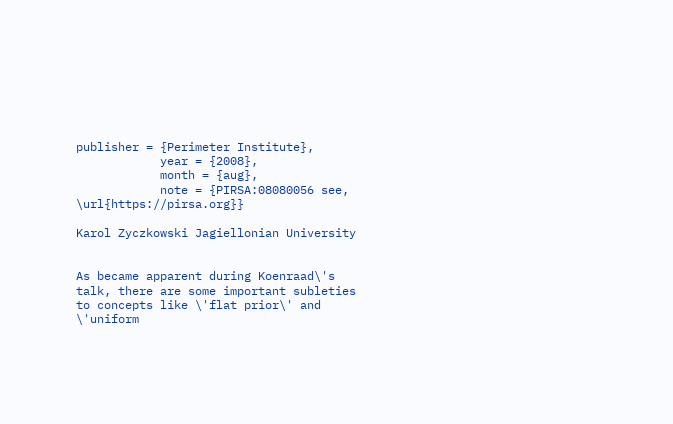publisher = {Perimeter Institute},
            year = {2008},
            month = {aug},
            note = {PIRSA:08080056 see, \url{https://pirsa.org}}

Karol Zyczkowski Jagiellonian University


As became apparent during Koenraad\'s talk, there are some important subleties to concepts like \'flat prior\' and \'uniform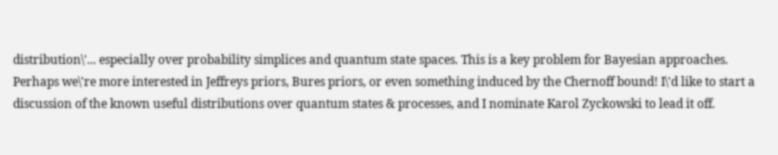distribution\'... especially over probability simplices and quantum state spaces. This is a key problem for Bayesian approaches. Perhaps we\'re more interested in Jeffreys priors, Bures priors, or even something induced by the Chernoff bound! I\'d like to start a discussion of the known useful distributions over quantum states & processes, and I nominate Karol Zyckowski to lead it off.